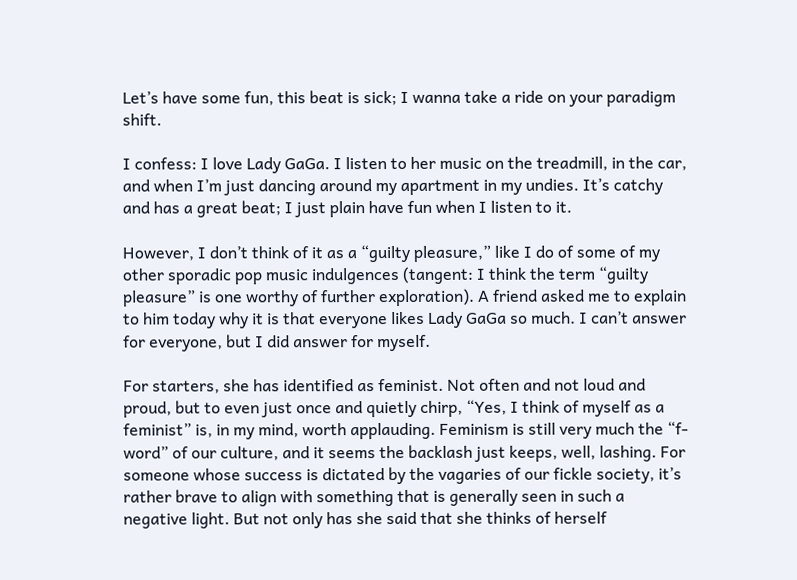Let’s have some fun, this beat is sick; I wanna take a ride on your paradigm shift.

I confess: I love Lady GaGa. I listen to her music on the treadmill, in the car, and when I’m just dancing around my apartment in my undies. It’s catchy and has a great beat; I just plain have fun when I listen to it.

However, I don’t think of it as a “guilty pleasure,” like I do of some of my other sporadic pop music indulgences (tangent: I think the term “guilty pleasure” is one worthy of further exploration). A friend asked me to explain to him today why it is that everyone likes Lady GaGa so much. I can’t answer for everyone, but I did answer for myself.

For starters, she has identified as feminist. Not often and not loud and proud, but to even just once and quietly chirp, “Yes, I think of myself as a feminist” is, in my mind, worth applauding. Feminism is still very much the “f-word” of our culture, and it seems the backlash just keeps, well, lashing. For someone whose success is dictated by the vagaries of our fickle society, it’s rather brave to align with something that is generally seen in such a negative light. But not only has she said that she thinks of herself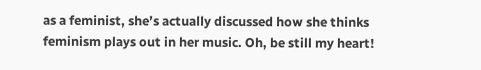as a feminist, she’s actually discussed how she thinks feminism plays out in her music. Oh, be still my heart!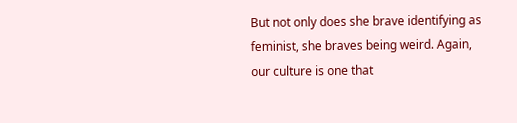But not only does she brave identifying as feminist, she braves being weird. Again, our culture is one that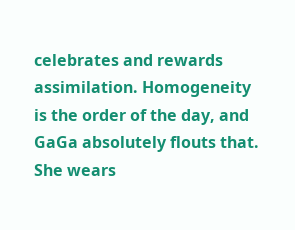celebrates and rewards assimilation. Homogeneity is the order of the day, and GaGa absolutely flouts that. She wears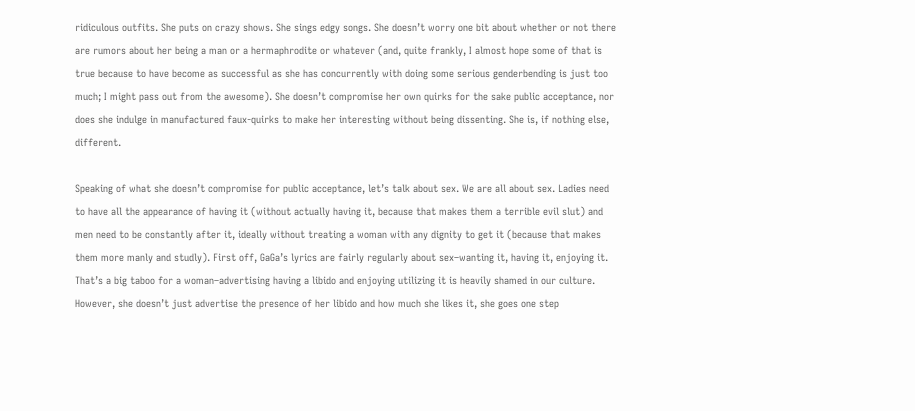ridiculous outfits. She puts on crazy shows. She sings edgy songs. She doesn’t worry one bit about whether or not there are rumors about her being a man or a hermaphrodite or whatever (and, quite frankly, I almost hope some of that is true because to have become as successful as she has concurrently with doing some serious genderbending is just too much; I might pass out from the awesome). She doesn’t compromise her own quirks for the sake public acceptance, nor does she indulge in manufactured faux-quirks to make her interesting without being dissenting. She is, if nothing else, different.

Speaking of what she doesn’t compromise for public acceptance, let’s talk about sex. We are all about sex. Ladies need to have all the appearance of having it (without actually having it, because that makes them a terrible evil slut) and men need to be constantly after it, ideally without treating a woman with any dignity to get it (because that makes them more manly and studly). First off, GaGa’s lyrics are fairly regularly about sex–wanting it, having it, enjoying it. That’s a big taboo for a woman–advertising having a libido and enjoying utilizing it is heavily shamed in our culture. However, she doesn’t just advertise the presence of her libido and how much she likes it, she goes one step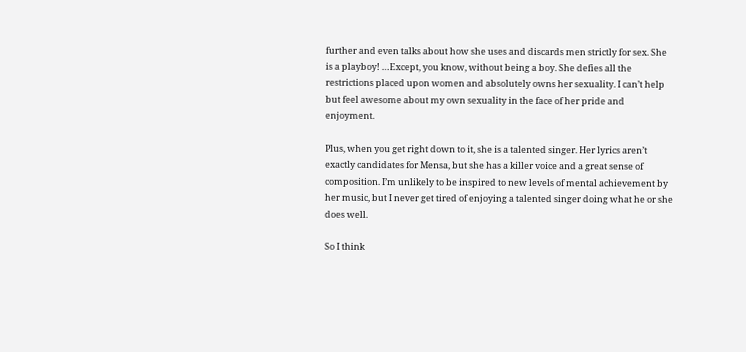further and even talks about how she uses and discards men strictly for sex. She is a playboy! …Except, you know, without being a boy. She defies all the restrictions placed upon women and absolutely owns her sexuality. I can’t help but feel awesome about my own sexuality in the face of her pride and enjoyment.

Plus, when you get right down to it, she is a talented singer. Her lyrics aren’t exactly candidates for Mensa, but she has a killer voice and a great sense of composition. I’m unlikely to be inspired to new levels of mental achievement by her music, but I never get tired of enjoying a talented singer doing what he or she does well.

So I think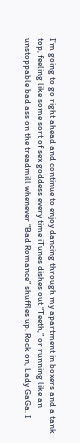I’m going to go right ahead and continue to enjoy dancing through my apartment in boxers and a tank top, feeling like some sort of sex goddess every time iTunes dishes out “Teeth,” or running like an unstoppable bad ass on the treadmill whenever “Bad Romance” shuffles up. Rock on, Lady GaGa. I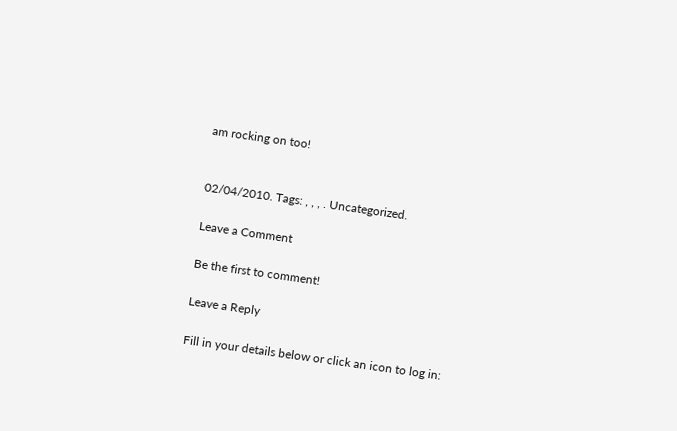am rocking on too!


02/04/2010. Tags: , , , . Uncategorized.

Leave a Comment

Be the first to comment!

Leave a Reply

Fill in your details below or click an icon to log in: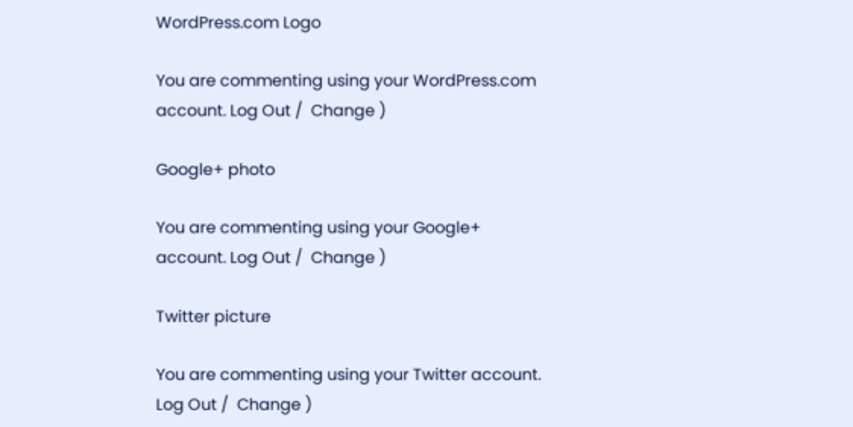WordPress.com Logo

You are commenting using your WordPress.com account. Log Out /  Change )

Google+ photo

You are commenting using your Google+ account. Log Out /  Change )

Twitter picture

You are commenting using your Twitter account. Log Out /  Change )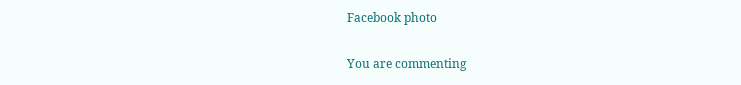Facebook photo

You are commenting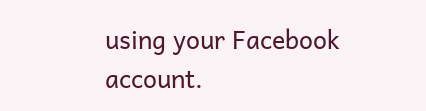using your Facebook account.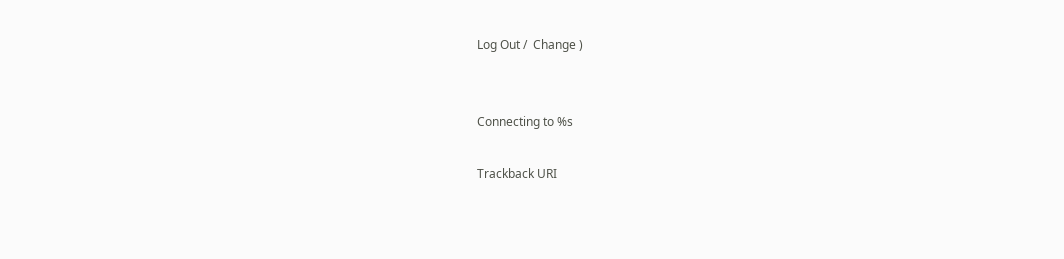Log Out /  Change )


Connecting to %s

Trackback URI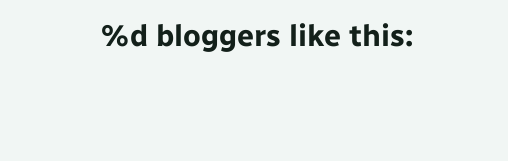%d bloggers like this: